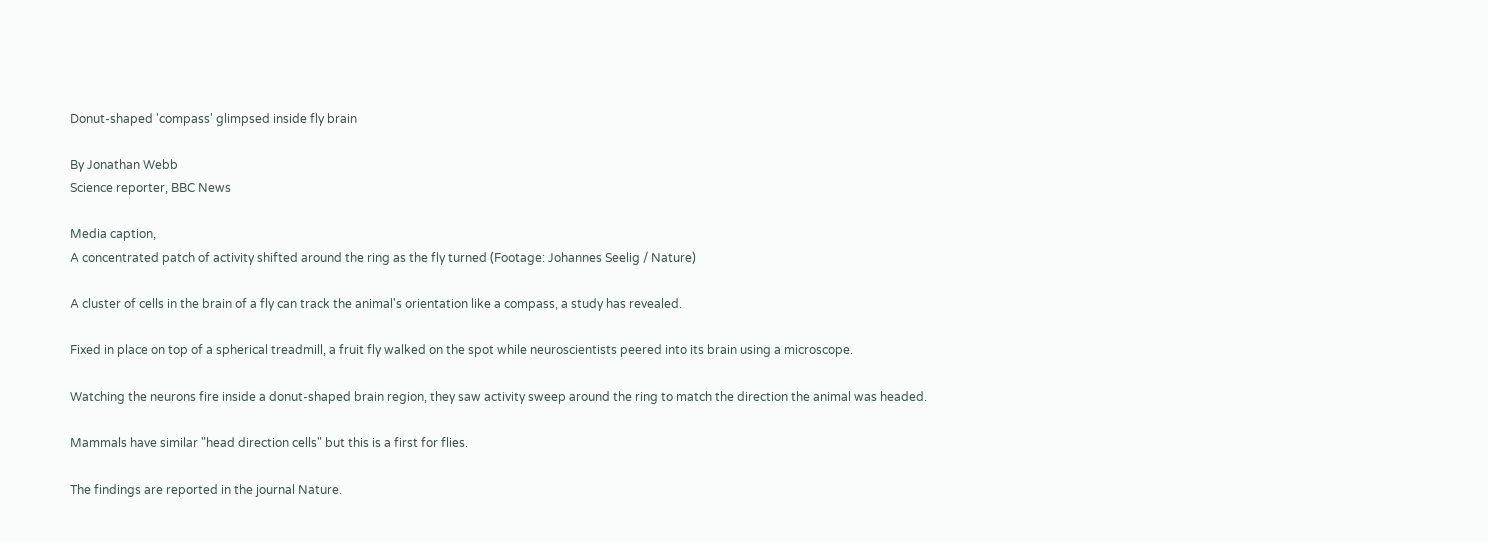Donut-shaped 'compass' glimpsed inside fly brain

By Jonathan Webb
Science reporter, BBC News

Media caption,
A concentrated patch of activity shifted around the ring as the fly turned (Footage: Johannes Seelig / Nature)

A cluster of cells in the brain of a fly can track the animal's orientation like a compass, a study has revealed.

Fixed in place on top of a spherical treadmill, a fruit fly walked on the spot while neuroscientists peered into its brain using a microscope.

Watching the neurons fire inside a donut-shaped brain region, they saw activity sweep around the ring to match the direction the animal was headed.

Mammals have similar "head direction cells" but this is a first for flies.

The findings are reported in the journal Nature.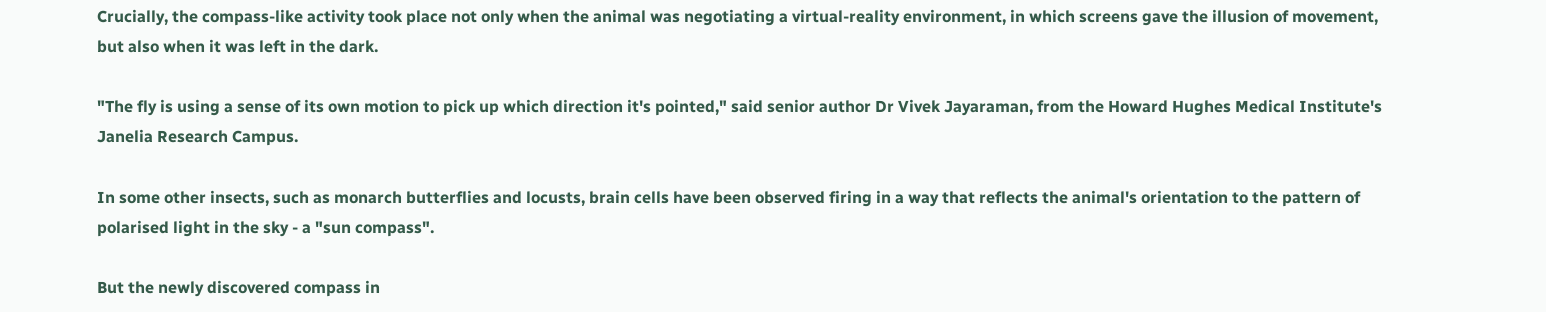Crucially, the compass-like activity took place not only when the animal was negotiating a virtual-reality environment, in which screens gave the illusion of movement, but also when it was left in the dark.

"The fly is using a sense of its own motion to pick up which direction it's pointed," said senior author Dr Vivek Jayaraman, from the Howard Hughes Medical Institute's Janelia Research Campus.

In some other insects, such as monarch butterflies and locusts, brain cells have been observed firing in a way that reflects the animal's orientation to the pattern of polarised light in the sky - a "sun compass".

But the newly discovered compass in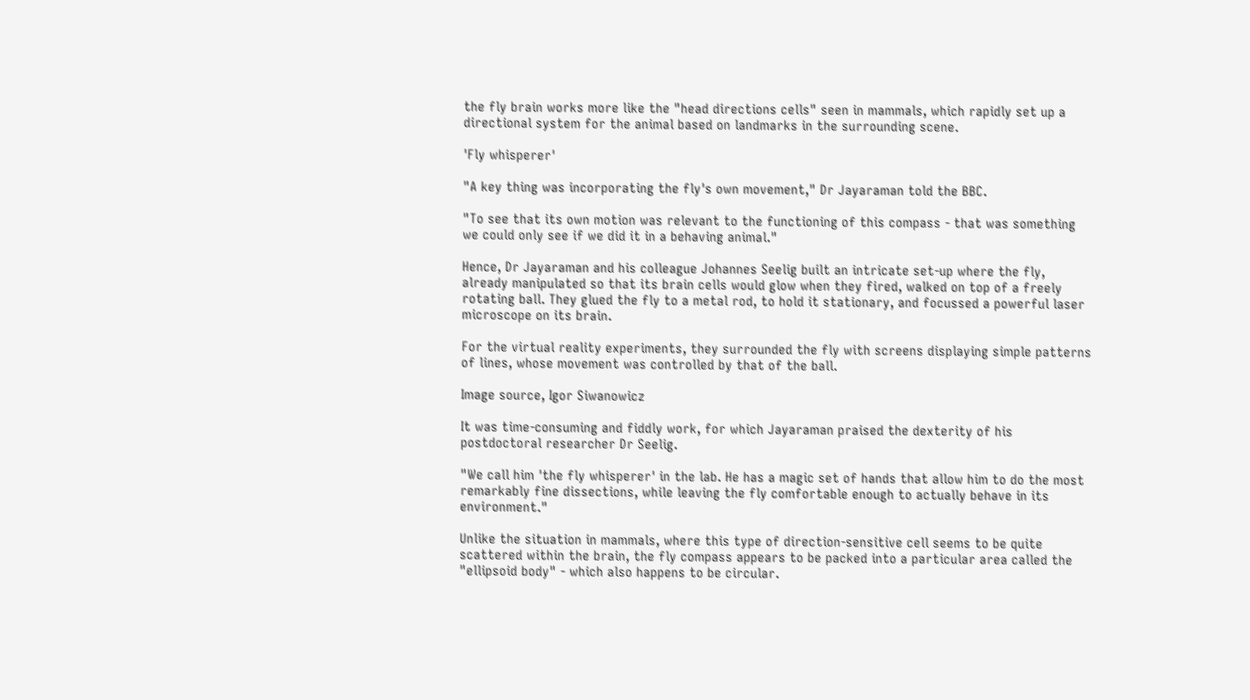the fly brain works more like the "head directions cells" seen in mammals, which rapidly set up a directional system for the animal based on landmarks in the surrounding scene.

'Fly whisperer'

"A key thing was incorporating the fly's own movement," Dr Jayaraman told the BBC.

"To see that its own motion was relevant to the functioning of this compass - that was something we could only see if we did it in a behaving animal."

Hence, Dr Jayaraman and his colleague Johannes Seelig built an intricate set-up where the fly, already manipulated so that its brain cells would glow when they fired, walked on top of a freely rotating ball. They glued the fly to a metal rod, to hold it stationary, and focussed a powerful laser microscope on its brain.

For the virtual reality experiments, they surrounded the fly with screens displaying simple patterns of lines, whose movement was controlled by that of the ball.

Image source, Igor Siwanowicz

It was time-consuming and fiddly work, for which Jayaraman praised the dexterity of his postdoctoral researcher Dr Seelig.

"We call him 'the fly whisperer' in the lab. He has a magic set of hands that allow him to do the most remarkably fine dissections, while leaving the fly comfortable enough to actually behave in its environment."

Unlike the situation in mammals, where this type of direction-sensitive cell seems to be quite scattered within the brain, the fly compass appears to be packed into a particular area called the "ellipsoid body" - which also happens to be circular.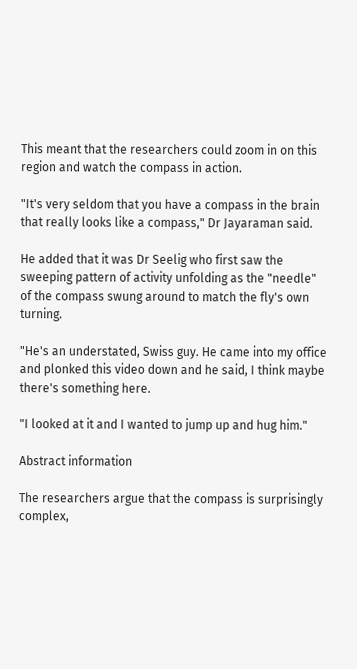This meant that the researchers could zoom in on this region and watch the compass in action.

"It's very seldom that you have a compass in the brain that really looks like a compass," Dr Jayaraman said.

He added that it was Dr Seelig who first saw the sweeping pattern of activity unfolding as the "needle" of the compass swung around to match the fly's own turning.

"He's an understated, Swiss guy. He came into my office and plonked this video down and he said, I think maybe there's something here.

"I looked at it and I wanted to jump up and hug him."

Abstract information

The researchers argue that the compass is surprisingly complex,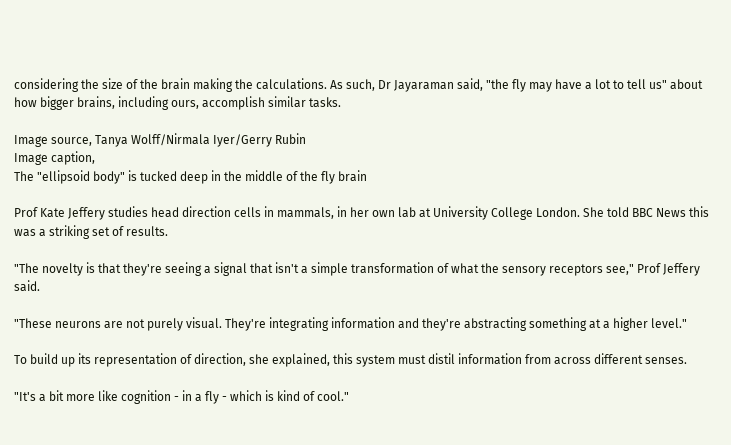considering the size of the brain making the calculations. As such, Dr Jayaraman said, "the fly may have a lot to tell us" about how bigger brains, including ours, accomplish similar tasks.

Image source, Tanya Wolff/Nirmala Iyer/Gerry Rubin
Image caption,
The "ellipsoid body" is tucked deep in the middle of the fly brain

Prof Kate Jeffery studies head direction cells in mammals, in her own lab at University College London. She told BBC News this was a striking set of results.

"The novelty is that they're seeing a signal that isn't a simple transformation of what the sensory receptors see," Prof Jeffery said.

"These neurons are not purely visual. They're integrating information and they're abstracting something at a higher level."

To build up its representation of direction, she explained, this system must distil information from across different senses.

"It's a bit more like cognition - in a fly - which is kind of cool."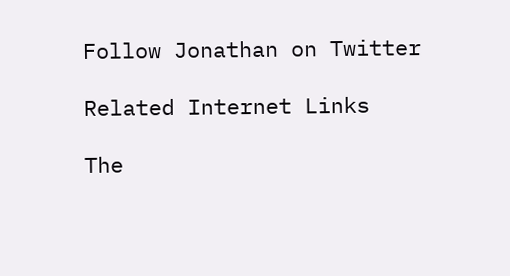Follow Jonathan on Twitter

Related Internet Links

The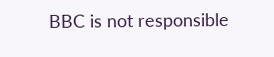BBC is not responsible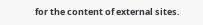for the content of external sites.